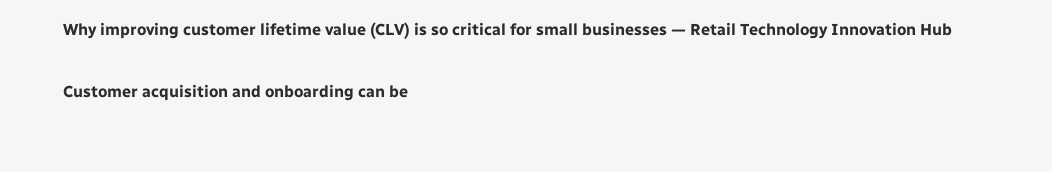Why improving customer lifetime value (CLV) is so critical for small businesses — Retail Technology Innovation Hub

Customer acquisition and onboarding can be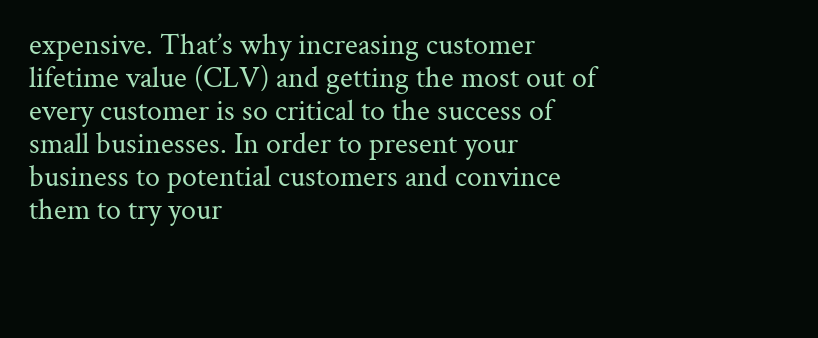expensive. That’s why increasing customer lifetime value (CLV) and getting the most out of every customer is so critical to the success of small businesses. In order to present your business to potential customers and convince them to try your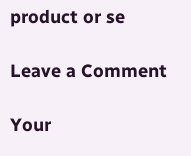product or se

Leave a Comment

Your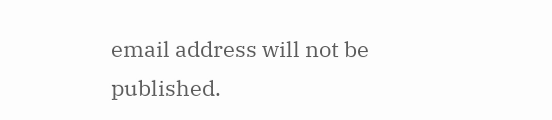email address will not be published.